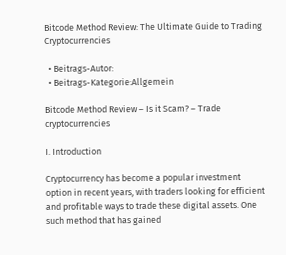Bitcode Method Review: The Ultimate Guide to Trading Cryptocurrencies

  • Beitrags-Autor:
  • Beitrags-Kategorie:Allgemein

Bitcode Method Review – Is it Scam? – Trade cryptocurrencies

I. Introduction

Cryptocurrency has become a popular investment option in recent years, with traders looking for efficient and profitable ways to trade these digital assets. One such method that has gained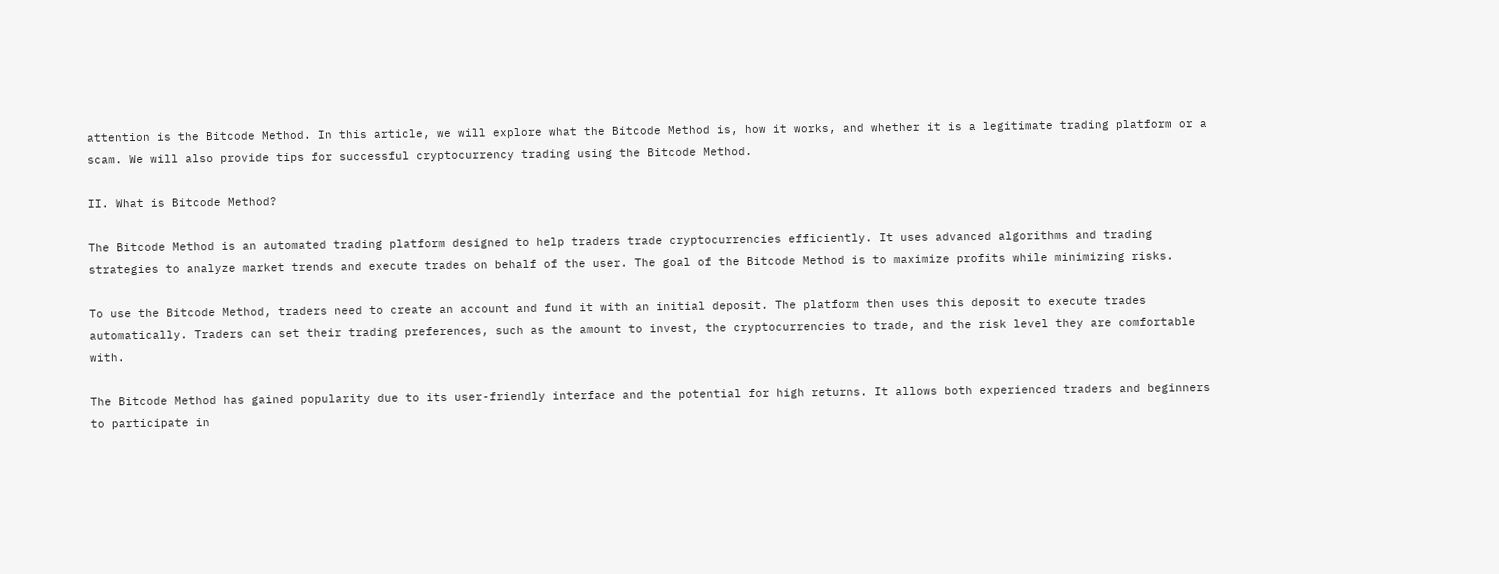attention is the Bitcode Method. In this article, we will explore what the Bitcode Method is, how it works, and whether it is a legitimate trading platform or a scam. We will also provide tips for successful cryptocurrency trading using the Bitcode Method.

II. What is Bitcode Method?

The Bitcode Method is an automated trading platform designed to help traders trade cryptocurrencies efficiently. It uses advanced algorithms and trading strategies to analyze market trends and execute trades on behalf of the user. The goal of the Bitcode Method is to maximize profits while minimizing risks.

To use the Bitcode Method, traders need to create an account and fund it with an initial deposit. The platform then uses this deposit to execute trades automatically. Traders can set their trading preferences, such as the amount to invest, the cryptocurrencies to trade, and the risk level they are comfortable with.

The Bitcode Method has gained popularity due to its user-friendly interface and the potential for high returns. It allows both experienced traders and beginners to participate in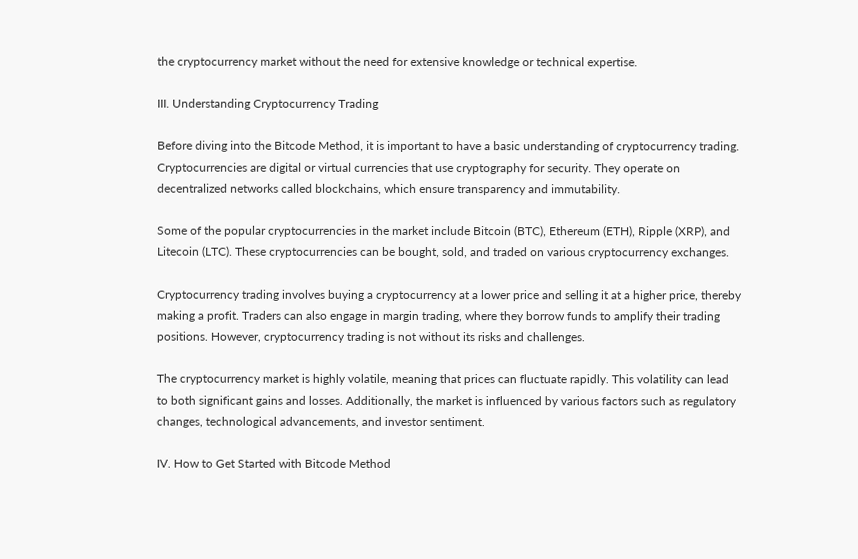the cryptocurrency market without the need for extensive knowledge or technical expertise.

III. Understanding Cryptocurrency Trading

Before diving into the Bitcode Method, it is important to have a basic understanding of cryptocurrency trading. Cryptocurrencies are digital or virtual currencies that use cryptography for security. They operate on decentralized networks called blockchains, which ensure transparency and immutability.

Some of the popular cryptocurrencies in the market include Bitcoin (BTC), Ethereum (ETH), Ripple (XRP), and Litecoin (LTC). These cryptocurrencies can be bought, sold, and traded on various cryptocurrency exchanges.

Cryptocurrency trading involves buying a cryptocurrency at a lower price and selling it at a higher price, thereby making a profit. Traders can also engage in margin trading, where they borrow funds to amplify their trading positions. However, cryptocurrency trading is not without its risks and challenges.

The cryptocurrency market is highly volatile, meaning that prices can fluctuate rapidly. This volatility can lead to both significant gains and losses. Additionally, the market is influenced by various factors such as regulatory changes, technological advancements, and investor sentiment.

IV. How to Get Started with Bitcode Method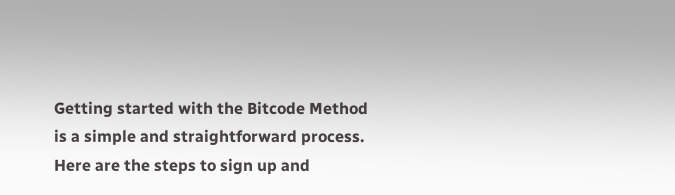Getting started with the Bitcode Method is a simple and straightforward process. Here are the steps to sign up and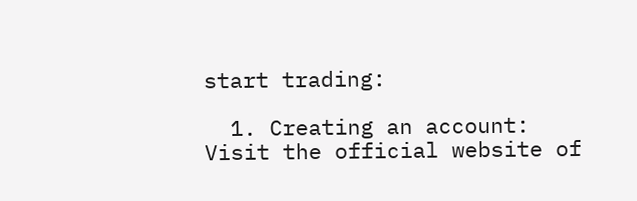start trading:

  1. Creating an account: Visit the official website of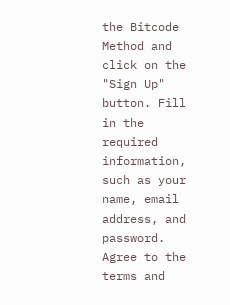the Bitcode Method and click on the "Sign Up" button. Fill in the required information, such as your name, email address, and password. Agree to the terms and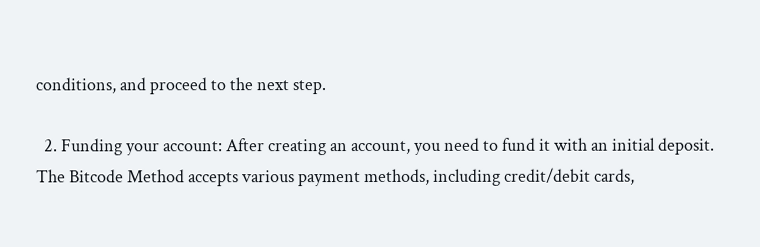conditions, and proceed to the next step.

  2. Funding your account: After creating an account, you need to fund it with an initial deposit. The Bitcode Method accepts various payment methods, including credit/debit cards,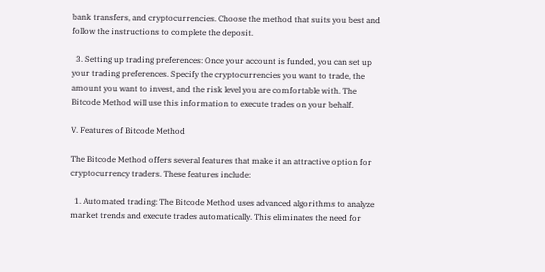bank transfers, and cryptocurrencies. Choose the method that suits you best and follow the instructions to complete the deposit.

  3. Setting up trading preferences: Once your account is funded, you can set up your trading preferences. Specify the cryptocurrencies you want to trade, the amount you want to invest, and the risk level you are comfortable with. The Bitcode Method will use this information to execute trades on your behalf.

V. Features of Bitcode Method

The Bitcode Method offers several features that make it an attractive option for cryptocurrency traders. These features include:

  1. Automated trading: The Bitcode Method uses advanced algorithms to analyze market trends and execute trades automatically. This eliminates the need for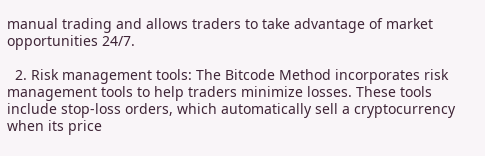manual trading and allows traders to take advantage of market opportunities 24/7.

  2. Risk management tools: The Bitcode Method incorporates risk management tools to help traders minimize losses. These tools include stop-loss orders, which automatically sell a cryptocurrency when its price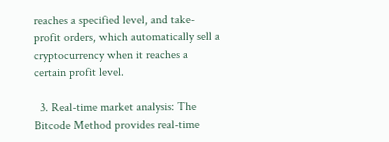reaches a specified level, and take-profit orders, which automatically sell a cryptocurrency when it reaches a certain profit level.

  3. Real-time market analysis: The Bitcode Method provides real-time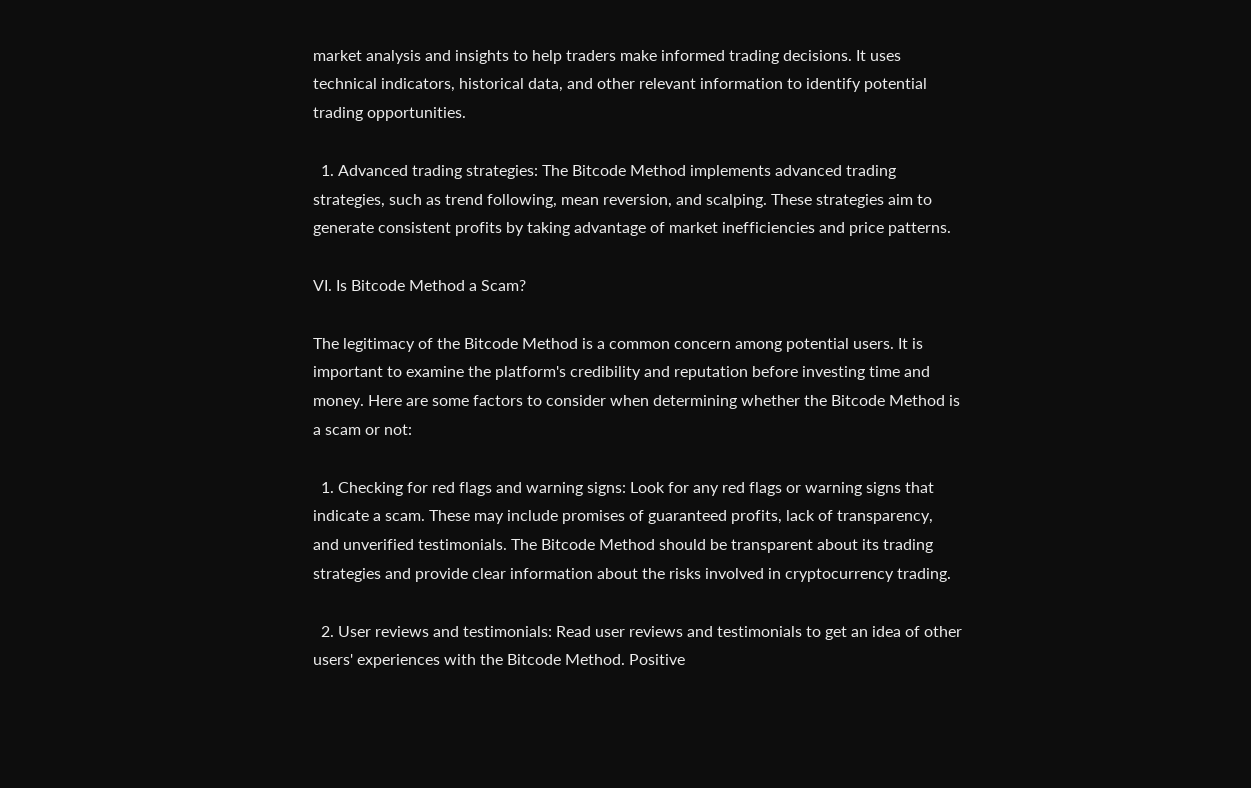market analysis and insights to help traders make informed trading decisions. It uses technical indicators, historical data, and other relevant information to identify potential trading opportunities.

  1. Advanced trading strategies: The Bitcode Method implements advanced trading strategies, such as trend following, mean reversion, and scalping. These strategies aim to generate consistent profits by taking advantage of market inefficiencies and price patterns.

VI. Is Bitcode Method a Scam?

The legitimacy of the Bitcode Method is a common concern among potential users. It is important to examine the platform's credibility and reputation before investing time and money. Here are some factors to consider when determining whether the Bitcode Method is a scam or not:

  1. Checking for red flags and warning signs: Look for any red flags or warning signs that indicate a scam. These may include promises of guaranteed profits, lack of transparency, and unverified testimonials. The Bitcode Method should be transparent about its trading strategies and provide clear information about the risks involved in cryptocurrency trading.

  2. User reviews and testimonials: Read user reviews and testimonials to get an idea of other users' experiences with the Bitcode Method. Positive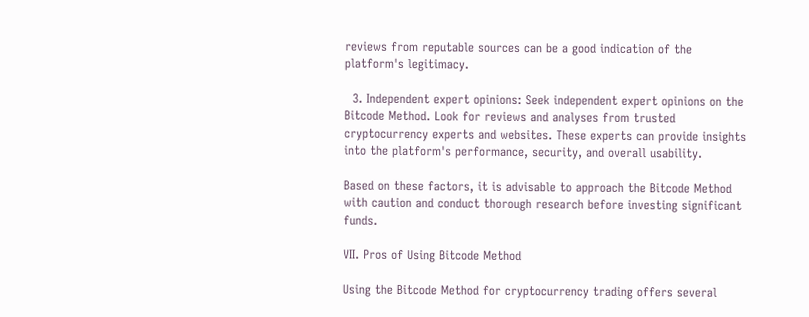reviews from reputable sources can be a good indication of the platform's legitimacy.

  3. Independent expert opinions: Seek independent expert opinions on the Bitcode Method. Look for reviews and analyses from trusted cryptocurrency experts and websites. These experts can provide insights into the platform's performance, security, and overall usability.

Based on these factors, it is advisable to approach the Bitcode Method with caution and conduct thorough research before investing significant funds.

VII. Pros of Using Bitcode Method

Using the Bitcode Method for cryptocurrency trading offers several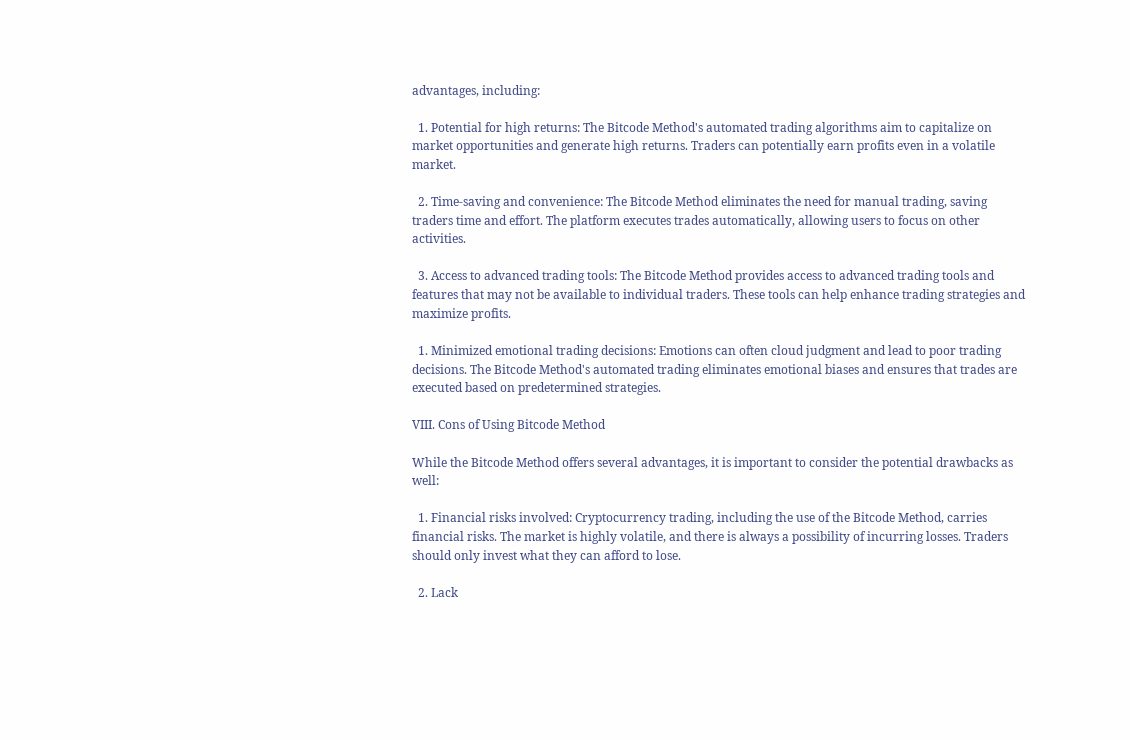advantages, including:

  1. Potential for high returns: The Bitcode Method's automated trading algorithms aim to capitalize on market opportunities and generate high returns. Traders can potentially earn profits even in a volatile market.

  2. Time-saving and convenience: The Bitcode Method eliminates the need for manual trading, saving traders time and effort. The platform executes trades automatically, allowing users to focus on other activities.

  3. Access to advanced trading tools: The Bitcode Method provides access to advanced trading tools and features that may not be available to individual traders. These tools can help enhance trading strategies and maximize profits.

  1. Minimized emotional trading decisions: Emotions can often cloud judgment and lead to poor trading decisions. The Bitcode Method's automated trading eliminates emotional biases and ensures that trades are executed based on predetermined strategies.

VIII. Cons of Using Bitcode Method

While the Bitcode Method offers several advantages, it is important to consider the potential drawbacks as well:

  1. Financial risks involved: Cryptocurrency trading, including the use of the Bitcode Method, carries financial risks. The market is highly volatile, and there is always a possibility of incurring losses. Traders should only invest what they can afford to lose.

  2. Lack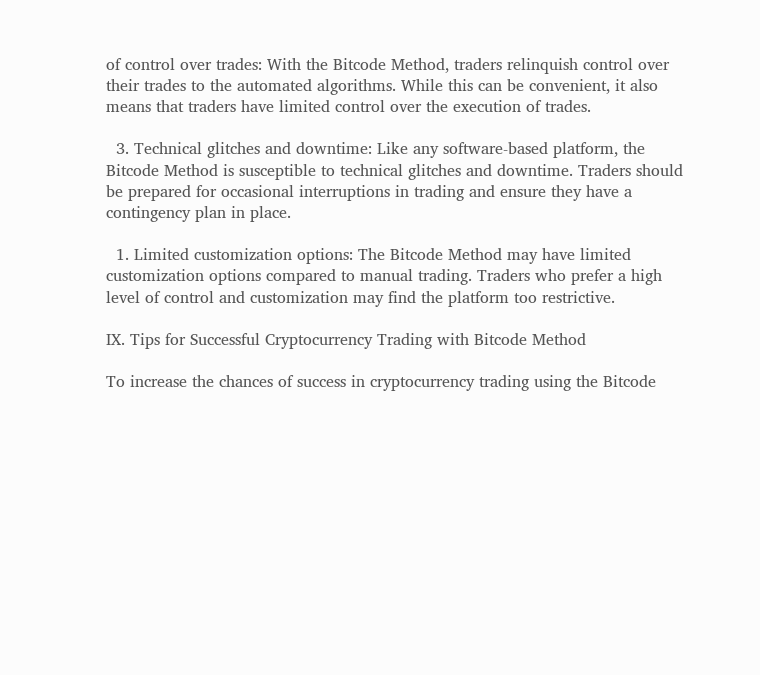of control over trades: With the Bitcode Method, traders relinquish control over their trades to the automated algorithms. While this can be convenient, it also means that traders have limited control over the execution of trades.

  3. Technical glitches and downtime: Like any software-based platform, the Bitcode Method is susceptible to technical glitches and downtime. Traders should be prepared for occasional interruptions in trading and ensure they have a contingency plan in place.

  1. Limited customization options: The Bitcode Method may have limited customization options compared to manual trading. Traders who prefer a high level of control and customization may find the platform too restrictive.

IX. Tips for Successful Cryptocurrency Trading with Bitcode Method

To increase the chances of success in cryptocurrency trading using the Bitcode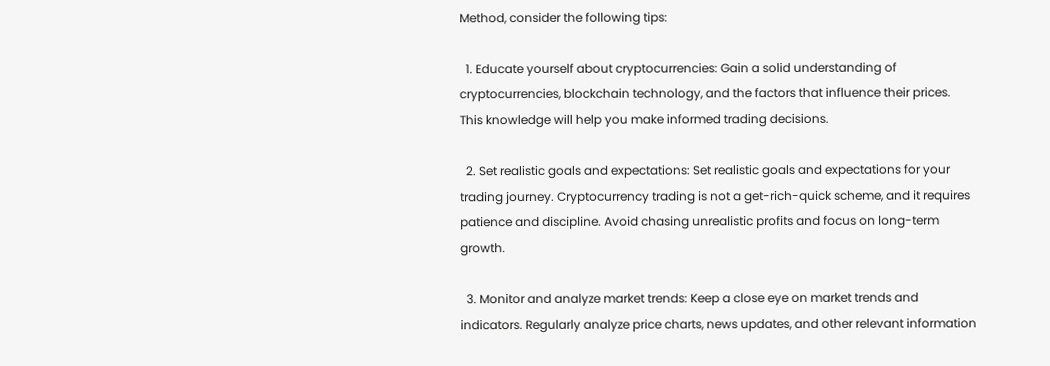Method, consider the following tips:

  1. Educate yourself about cryptocurrencies: Gain a solid understanding of cryptocurrencies, blockchain technology, and the factors that influence their prices. This knowledge will help you make informed trading decisions.

  2. Set realistic goals and expectations: Set realistic goals and expectations for your trading journey. Cryptocurrency trading is not a get-rich-quick scheme, and it requires patience and discipline. Avoid chasing unrealistic profits and focus on long-term growth.

  3. Monitor and analyze market trends: Keep a close eye on market trends and indicators. Regularly analyze price charts, news updates, and other relevant information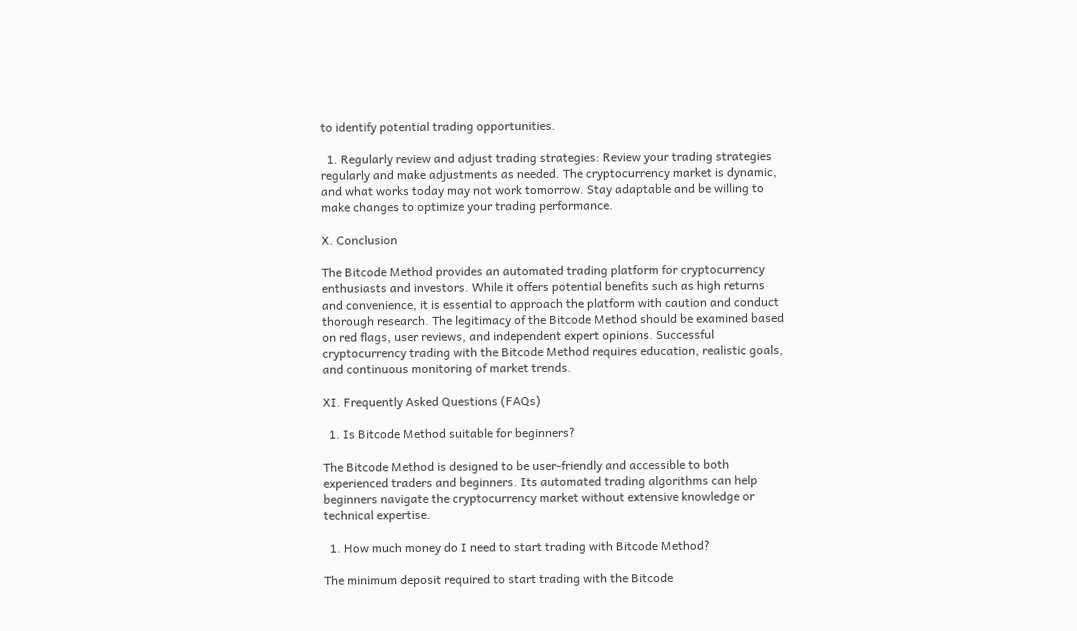to identify potential trading opportunities.

  1. Regularly review and adjust trading strategies: Review your trading strategies regularly and make adjustments as needed. The cryptocurrency market is dynamic, and what works today may not work tomorrow. Stay adaptable and be willing to make changes to optimize your trading performance.

X. Conclusion

The Bitcode Method provides an automated trading platform for cryptocurrency enthusiasts and investors. While it offers potential benefits such as high returns and convenience, it is essential to approach the platform with caution and conduct thorough research. The legitimacy of the Bitcode Method should be examined based on red flags, user reviews, and independent expert opinions. Successful cryptocurrency trading with the Bitcode Method requires education, realistic goals, and continuous monitoring of market trends.

XI. Frequently Asked Questions (FAQs)

  1. Is Bitcode Method suitable for beginners?

The Bitcode Method is designed to be user-friendly and accessible to both experienced traders and beginners. Its automated trading algorithms can help beginners navigate the cryptocurrency market without extensive knowledge or technical expertise.

  1. How much money do I need to start trading with Bitcode Method?

The minimum deposit required to start trading with the Bitcode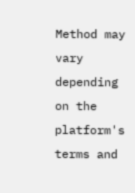Method may vary depending on the platform's terms and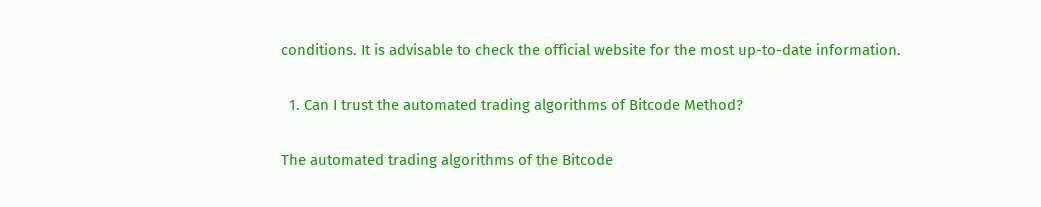conditions. It is advisable to check the official website for the most up-to-date information.

  1. Can I trust the automated trading algorithms of Bitcode Method?

The automated trading algorithms of the Bitcode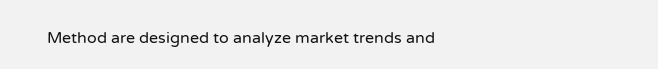Method are designed to analyze market trends and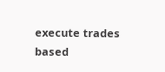execute trades based